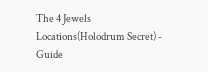The 4 Jewels Locations(Holodrum Secret) - Guide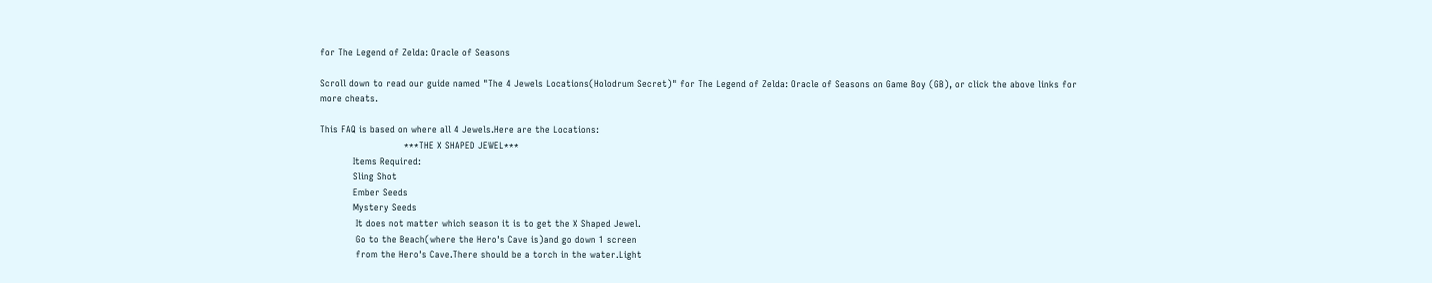for The Legend of Zelda: Oracle of Seasons

Scroll down to read our guide named "The 4 Jewels Locations(Holodrum Secret)" for The Legend of Zelda: Oracle of Seasons on Game Boy (GB), or click the above links for more cheats.

This FAQ is based on where all 4 Jewels.Here are the Locations:
                            ***THE X SHAPED JEWEL***
           Items Required:
           Sling Shot
           Ember Seeds
           Mystery Seeds
            It does not matter which season it is to get the X Shaped Jewel.
            Go to the Beach(where the Hero's Cave is)and go down 1 screen
            from the Hero's Cave.There should be a torch in the water.Light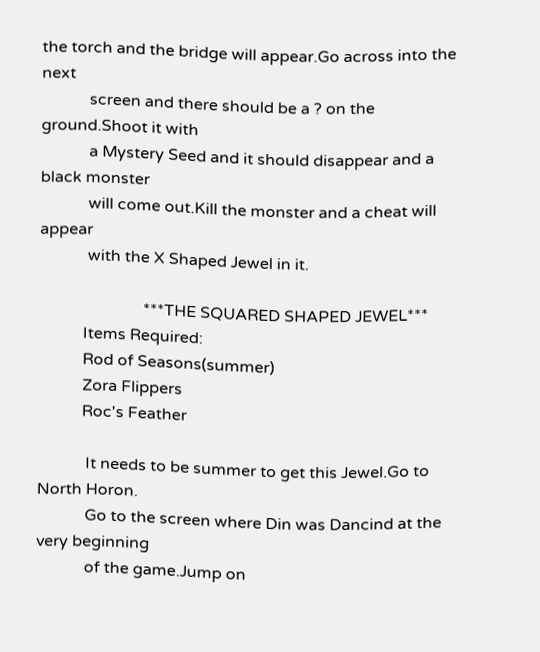the torch and the bridge will appear.Go across into the next
            screen and there should be a ? on the ground.Shoot it with
            a Mystery Seed and it should disappear and a black monster
            will come out.Kill the monster and a cheat will appear
            with the X Shaped Jewel in it.

                          ***THE SQUARED SHAPED JEWEL***
           Items Required:
           Rod of Seasons(summer)
           Zora Flippers
           Roc's Feather

            It needs to be summer to get this Jewel.Go to North Horon.
            Go to the screen where Din was Dancind at the very beginning
            of the game.Jump on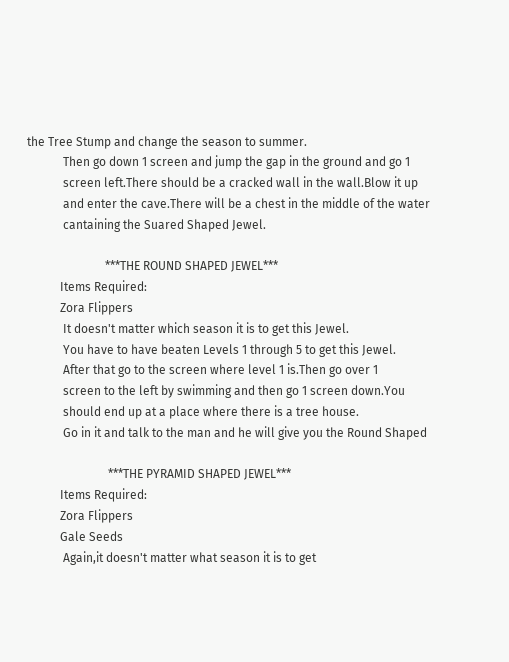the Tree Stump and change the season to summer.
            Then go down 1 screen and jump the gap in the ground and go 1
            screen left.There should be a cracked wall in the wall.Blow it up
            and enter the cave.There will be a chest in the middle of the water
            cantaining the Suared Shaped Jewel.

                          ***THE ROUND SHAPED JEWEL***
           Items Required:
           Zora Flippers
            It doesn't matter which season it is to get this Jewel.
            You have to have beaten Levels 1 through 5 to get this Jewel.
            After that go to the screen where level 1 is.Then go over 1
            screen to the left by swimming and then go 1 screen down.You
            should end up at a place where there is a tree house.
            Go in it and talk to the man and he will give you the Round Shaped

                           ***THE PYRAMID SHAPED JEWEL***
           Items Required:
           Zora Flippers
           Gale Seeds
            Again,it doesn't matter what season it is to get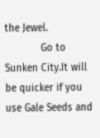the Jewel.
            Go to Sunken City.It will be quicker if you use Gale Seeds and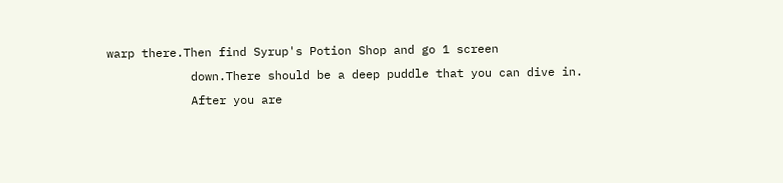warp there.Then find Syrup's Potion Shop and go 1 screen
            down.There should be a deep puddle that you can dive in.
            After you are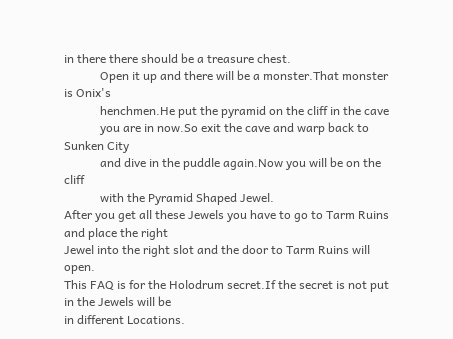in there there should be a treasure chest.
            Open it up and there will be a monster.That monster is Onix's
            henchmen.He put the pyramid on the cliff in the cave
            you are in now.So exit the cave and warp back to Sunken City
            and dive in the puddle again.Now you will be on the cliff
            with the Pyramid Shaped Jewel.
After you get all these Jewels you have to go to Tarm Ruins and place the right
Jewel into the right slot and the door to Tarm Ruins will open.
This FAQ is for the Holodrum secret.If the secret is not put in the Jewels will be
in different Locations.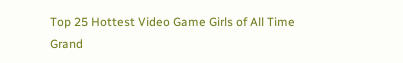Top 25 Hottest Video Game Girls of All Time
Grand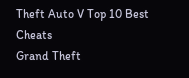Theft Auto V Top 10 Best Cheats
Grand Theft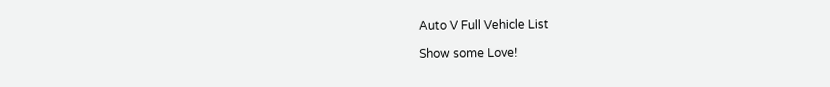Auto V Full Vehicle List

Show some Love!